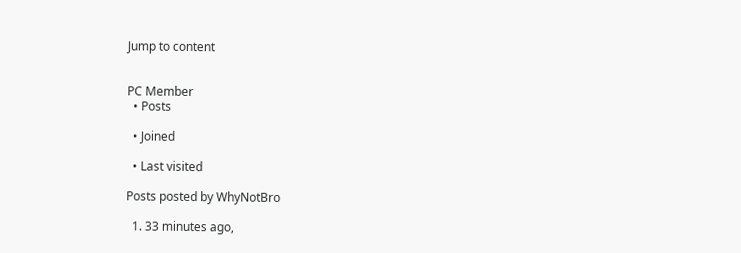Jump to content


PC Member
  • Posts

  • Joined

  • Last visited

Posts posted by WhyNotBro

  1. 33 minutes ago,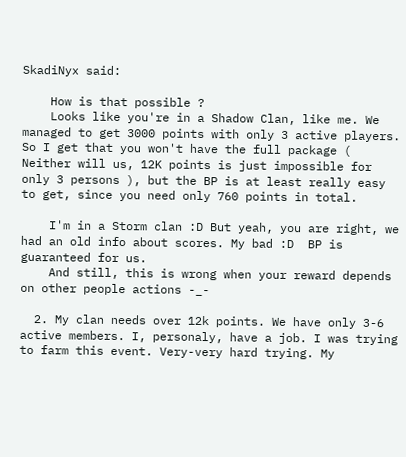SkadiNyx said:

    How is that possible ?
    Looks like you're in a Shadow Clan, like me. We managed to get 3000 points with only 3 active players. So I get that you won't have the full package ( Neither will us, 12K points is just impossible for only 3 persons ), but the BP is at least really easy to get, since you need only 760 points in total.

    I'm in a Storm clan :D But yeah, you are right, we had an old info about scores. My bad :D  BP is guaranteed for us.
    And still, this is wrong when your reward depends on other people actions -_-

  2. My clan needs over 12k points. We have only 3-6 active members. I, personaly, have a job. I was trying to farm this event. Very-very hard trying. My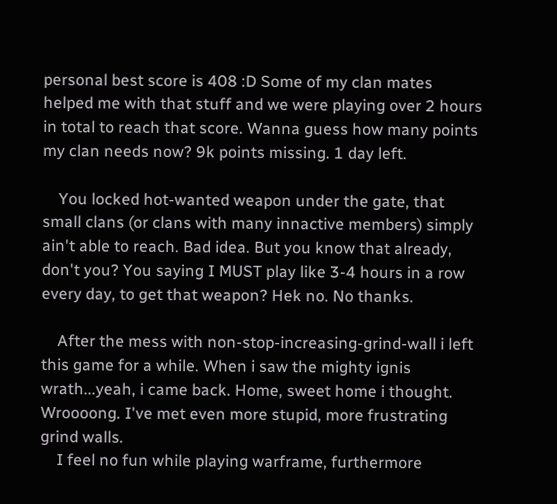personal best score is 408 :D Some of my clan mates helped me with that stuff and we were playing over 2 hours in total to reach that score. Wanna guess how many points my clan needs now? 9k points missing. 1 day left.

    You locked hot-wanted weapon under the gate, that small clans (or clans with many innactive members) simply ain't able to reach. Bad idea. But you know that already, don't you? You saying I MUST play like 3-4 hours in a row every day, to get that weapon? Hek no. No thanks.

    After the mess with non-stop-increasing-grind-wall i left this game for a while. When i saw the mighty ignis wrath...yeah, i came back. Home, sweet home i thought. Wroooong. I've met even more stupid, more frustrating grind walls.
    I feel no fun while playing warframe, furthermore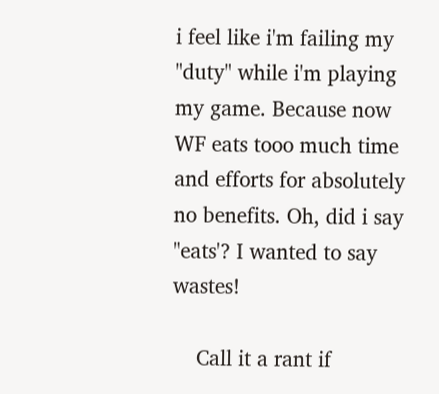i feel like i'm failing my "duty" while i'm playing my game. Because now WF eats tooo much time and efforts for absolutely no benefits. Oh, did i say "eats'? I wanted to say wastes!

    Call it a rant if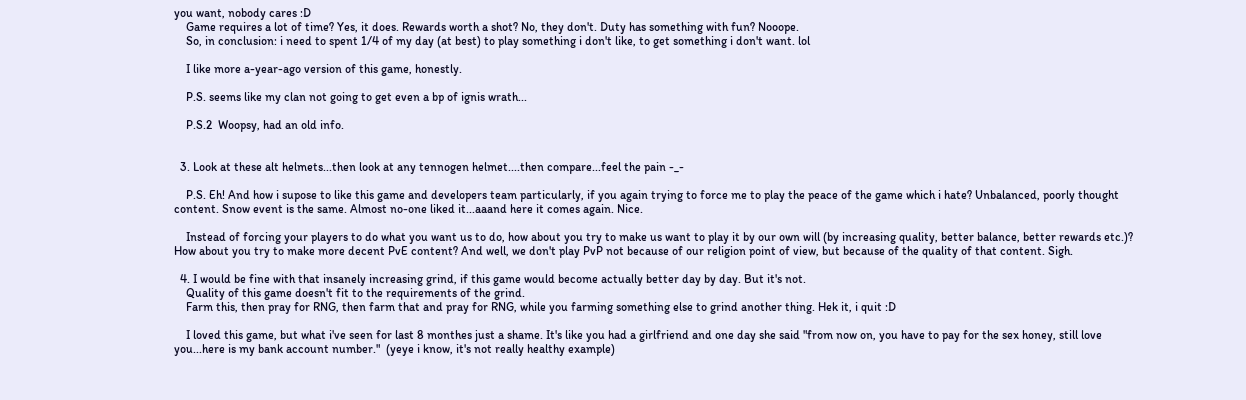you want, nobody cares :D
    Game requires a lot of time? Yes, it does. Rewards worth a shot? No, they don't. Duty has something with fun? Nooope.
    So, in conclusion: i need to spent 1/4 of my day (at best) to play something i don't like, to get something i don't want. lol

    I like more a-year-ago version of this game, honestly.

    P.S. seems like my clan not going to get even a bp of ignis wrath...

    P.S.2  Woopsy, had an old info.


  3. Look at these alt helmets...then look at any tennogen helmet....then compare...feel the pain -_-

    P.S. Eh! And how i supose to like this game and developers team particularly, if you again trying to force me to play the peace of the game which i hate? Unbalanced, poorly thought content. Snow event is the same. Almost no-one liked it...aaand here it comes again. Nice.

    Instead of forcing your players to do what you want us to do, how about you try to make us want to play it by our own will (by increasing quality, better balance, better rewards etc.)? How about you try to make more decent PvE content? And well, we don't play PvP not because of our religion point of view, but because of the quality of that content. Sigh.

  4. I would be fine with that insanely increasing grind, if this game would become actually better day by day. But it's not.
    Quality of this game doesn't fit to the requirements of the grind.
    Farm this, then pray for RNG, then farm that and pray for RNG, while you farming something else to grind another thing. Hek it, i quit :D

    I loved this game, but what i've seen for last 8 monthes just a shame. It's like you had a girlfriend and one day she said "from now on, you have to pay for the sex honey, still love you...here is my bank account number."  (yeye i know, it's not really healthy example)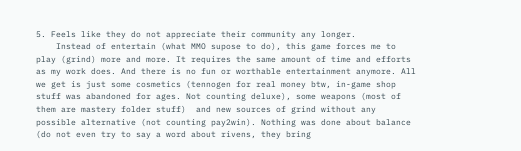5. Feels like they do not appreciate their community any longer.
    Instead of entertain (what MMO supose to do), this game forces me to play (grind) more and more. It requires the same amount of time and efforts as my work does. And there is no fun or worthable entertainment anymore. All we get is just some cosmetics (tennogen for real money btw, in-game shop stuff was abandoned for ages. Not counting deluxe), some weapons (most of them are mastery folder stuff)  and new sources of grind without any possible alternative (not counting pay2win). Nothing was done about balance (do not even try to say a word about rivens, they bring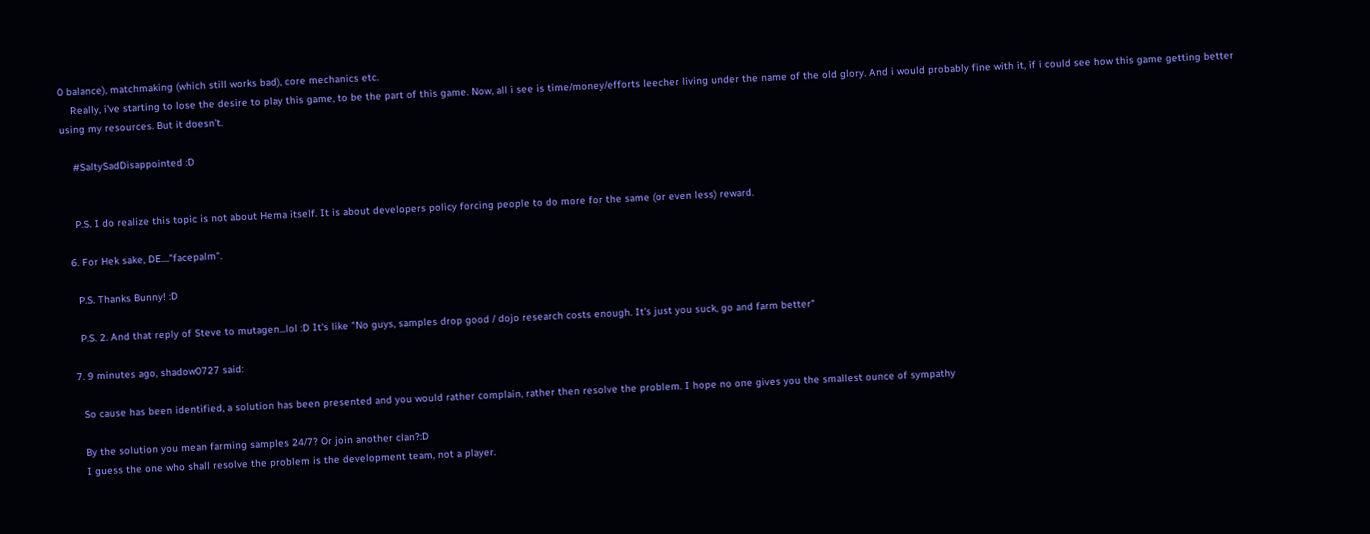0 balance), matchmaking (which still works bad), core mechanics etc.
    Really, i've starting to lose the desire to play this game, to be the part of this game. Now, all i see is time/money/efforts leecher living under the name of the old glory. And i would probably fine with it, if i could see how this game getting better using my resources. But it doesn't.

    #SaltySadDisappointed :D


    P.S. I do realize this topic is not about Hema itself. It is about developers policy forcing people to do more for the same (or even less) reward.

  6. For Hek sake, DE...."facepalm".

    P.S. Thanks Bunny! :D

    P.S. 2. And that reply of Steve to mutagen...lol :D It's like "No guys, samples drop good / dojo research costs enough. It's just you suck, go and farm better"

  7. 9 minutes ago, shadow0727 said:

    So cause has been identified, a solution has been presented and you would rather complain, rather then resolve the problem. I hope no one gives you the smallest ounce of sympathy

    By the solution you mean farming samples 24/7? Or join another clan?:D
    I guess the one who shall resolve the problem is the development team, not a player.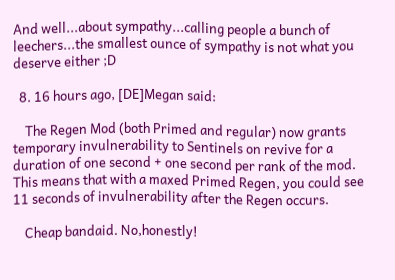And well...about sympathy...calling people a bunch of leechers...the smallest ounce of sympathy is not what you deserve either ;D

  8. 16 hours ago, [DE]Megan said:

    The Regen Mod (both Primed and regular) now grants temporary invulnerability to Sentinels on revive for a duration of one second + one second per rank of the mod. This means that with a maxed Primed Regen, you could see 11 seconds of invulnerability after the Regen occurs.

    Cheap bandaid. No,honestly!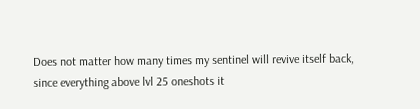Does not matter how many times my sentinel will revive itself back, since everything above lvl 25 oneshots it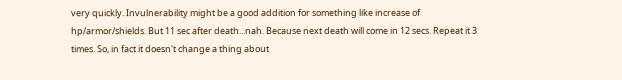very quickly. Invulnerability might be a good addition for something like increase of hp/armor/shields. But 11 sec after death...nah. Because next death will come in 12 secs. Repeat it 3 times. So, in fact it doesn't change a thing about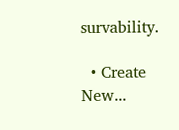survability.

  • Create New...